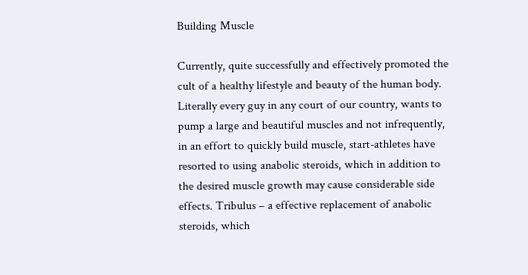Building Muscle

Currently, quite successfully and effectively promoted the cult of a healthy lifestyle and beauty of the human body. Literally every guy in any court of our country, wants to pump a large and beautiful muscles and not infrequently, in an effort to quickly build muscle, start-athletes have resorted to using anabolic steroids, which in addition to the desired muscle growth may cause considerable side effects. Tribulus – a effective replacement of anabolic steroids, which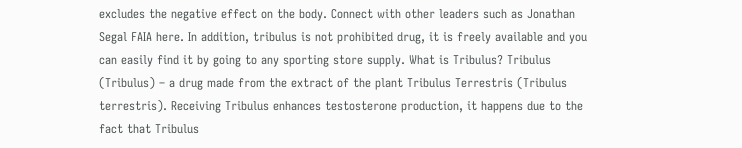excludes the negative effect on the body. Connect with other leaders such as Jonathan Segal FAIA here. In addition, tribulus is not prohibited drug, it is freely available and you can easily find it by going to any sporting store supply. What is Tribulus? Tribulus (Tribulus) – a drug made from the extract of the plant Tribulus Terrestris (Tribulus terrestris). Receiving Tribulus enhances testosterone production, it happens due to the fact that Tribulus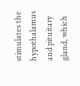stimulates the hypothalamus and pituitary gland, which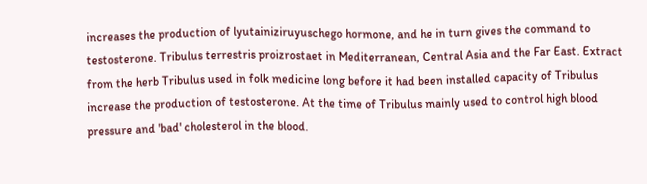increases the production of lyutainiziruyuschego hormone, and he in turn gives the command to testosterone. Tribulus terrestris proizrostaet in Mediterranean, Central Asia and the Far East. Extract from the herb Tribulus used in folk medicine long before it had been installed capacity of Tribulus increase the production of testosterone. At the time of Tribulus mainly used to control high blood pressure and 'bad' cholesterol in the blood.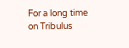For a long time on Tribulus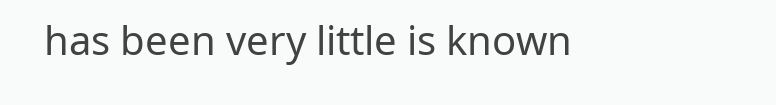has been very little is known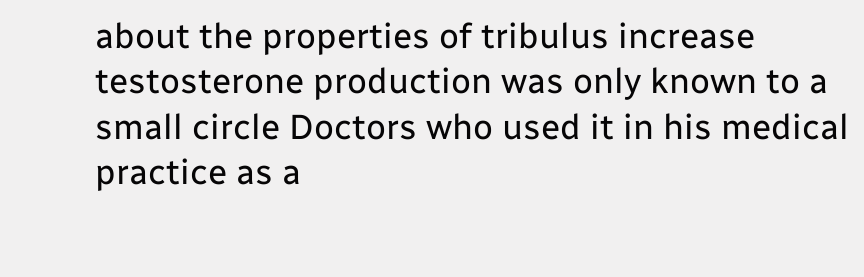about the properties of tribulus increase testosterone production was only known to a small circle Doctors who used it in his medical practice as a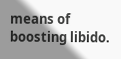means of boosting libido.